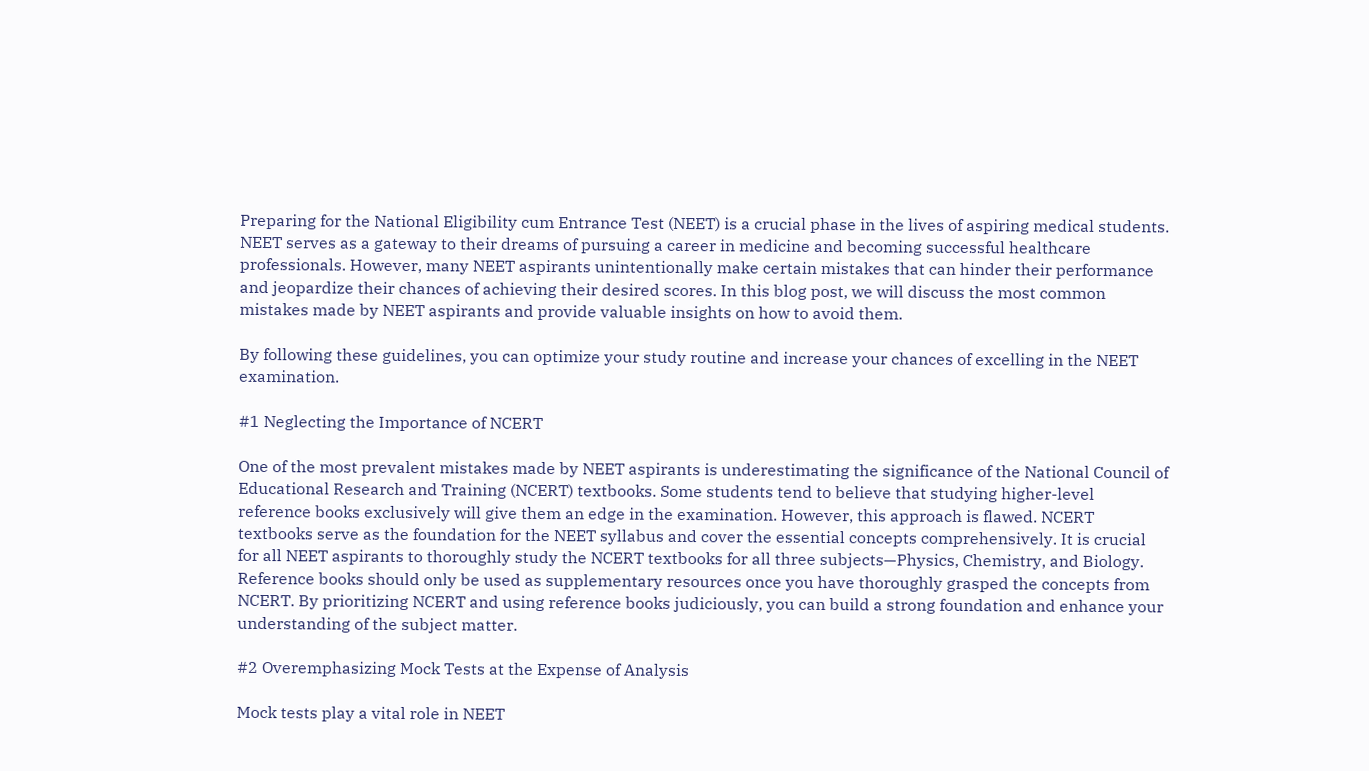Preparing for the National Eligibility cum Entrance Test (NEET) is a crucial phase in the lives of aspiring medical students. NEET serves as a gateway to their dreams of pursuing a career in medicine and becoming successful healthcare professionals. However, many NEET aspirants unintentionally make certain mistakes that can hinder their performance and jeopardize their chances of achieving their desired scores. In this blog post, we will discuss the most common mistakes made by NEET aspirants and provide valuable insights on how to avoid them.

By following these guidelines, you can optimize your study routine and increase your chances of excelling in the NEET examination.

#1 Neglecting the Importance of NCERT

One of the most prevalent mistakes made by NEET aspirants is underestimating the significance of the National Council of Educational Research and Training (NCERT) textbooks. Some students tend to believe that studying higher-level reference books exclusively will give them an edge in the examination. However, this approach is flawed. NCERT textbooks serve as the foundation for the NEET syllabus and cover the essential concepts comprehensively. It is crucial for all NEET aspirants to thoroughly study the NCERT textbooks for all three subjects—Physics, Chemistry, and Biology. Reference books should only be used as supplementary resources once you have thoroughly grasped the concepts from NCERT. By prioritizing NCERT and using reference books judiciously, you can build a strong foundation and enhance your understanding of the subject matter.

#2 Overemphasizing Mock Tests at the Expense of Analysis

Mock tests play a vital role in NEET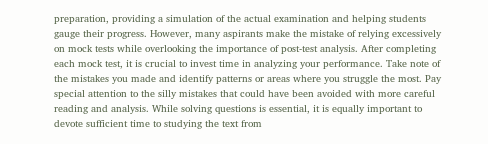preparation, providing a simulation of the actual examination and helping students gauge their progress. However, many aspirants make the mistake of relying excessively on mock tests while overlooking the importance of post-test analysis. After completing each mock test, it is crucial to invest time in analyzing your performance. Take note of the mistakes you made and identify patterns or areas where you struggle the most. Pay special attention to the silly mistakes that could have been avoided with more careful reading and analysis. While solving questions is essential, it is equally important to devote sufficient time to studying the text from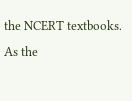the NCERT textbooks. As the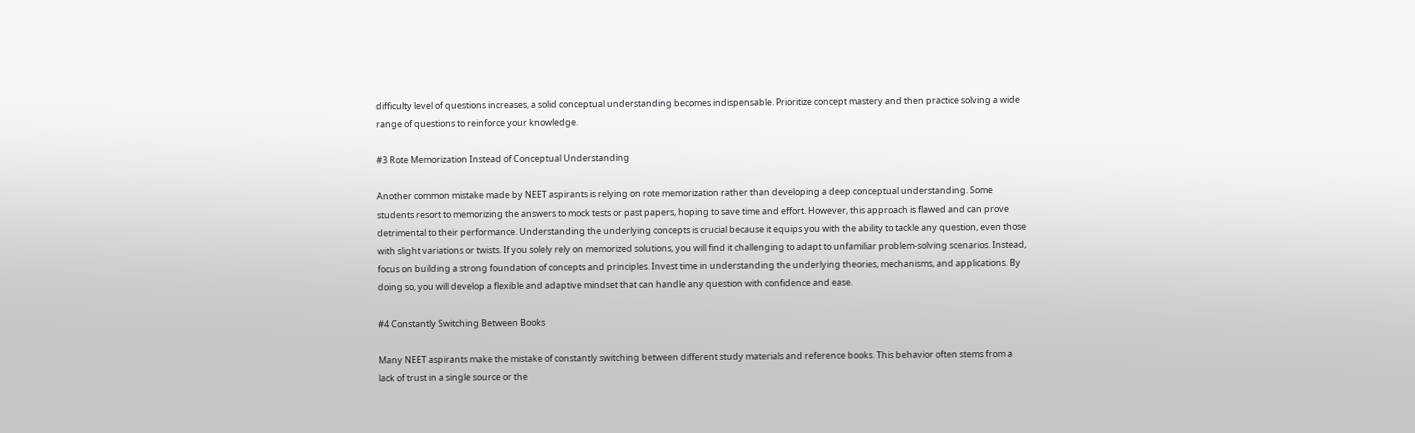difficulty level of questions increases, a solid conceptual understanding becomes indispensable. Prioritize concept mastery and then practice solving a wide range of questions to reinforce your knowledge.

#3 Rote Memorization Instead of Conceptual Understanding

Another common mistake made by NEET aspirants is relying on rote memorization rather than developing a deep conceptual understanding. Some students resort to memorizing the answers to mock tests or past papers, hoping to save time and effort. However, this approach is flawed and can prove detrimental to their performance. Understanding the underlying concepts is crucial because it equips you with the ability to tackle any question, even those with slight variations or twists. If you solely rely on memorized solutions, you will find it challenging to adapt to unfamiliar problem-solving scenarios. Instead, focus on building a strong foundation of concepts and principles. Invest time in understanding the underlying theories, mechanisms, and applications. By doing so, you will develop a flexible and adaptive mindset that can handle any question with confidence and ease.

#4 Constantly Switching Between Books

Many NEET aspirants make the mistake of constantly switching between different study materials and reference books. This behavior often stems from a lack of trust in a single source or the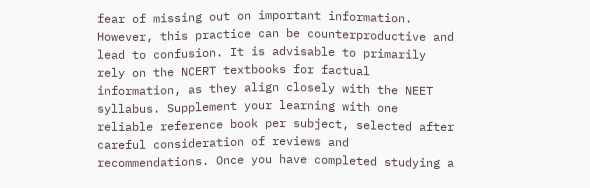fear of missing out on important information. However, this practice can be counterproductive and lead to confusion. It is advisable to primarily rely on the NCERT textbooks for factual information, as they align closely with the NEET syllabus. Supplement your learning with one reliable reference book per subject, selected after careful consideration of reviews and recommendations. Once you have completed studying a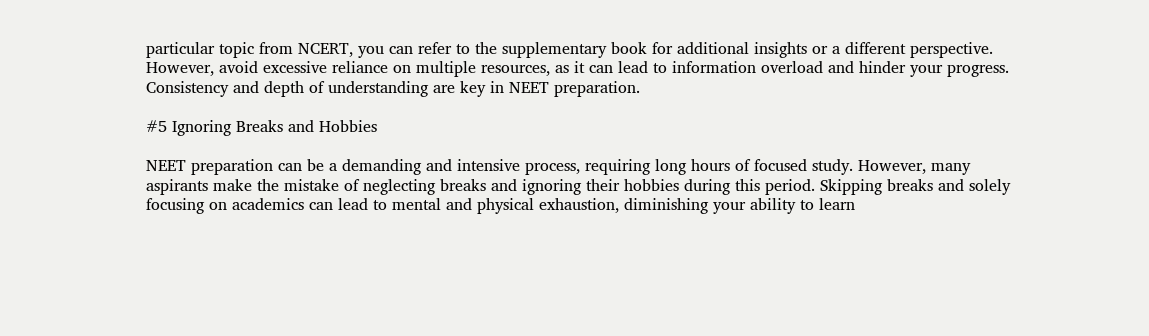particular topic from NCERT, you can refer to the supplementary book for additional insights or a different perspective. However, avoid excessive reliance on multiple resources, as it can lead to information overload and hinder your progress. Consistency and depth of understanding are key in NEET preparation.

#5 Ignoring Breaks and Hobbies

NEET preparation can be a demanding and intensive process, requiring long hours of focused study. However, many aspirants make the mistake of neglecting breaks and ignoring their hobbies during this period. Skipping breaks and solely focusing on academics can lead to mental and physical exhaustion, diminishing your ability to learn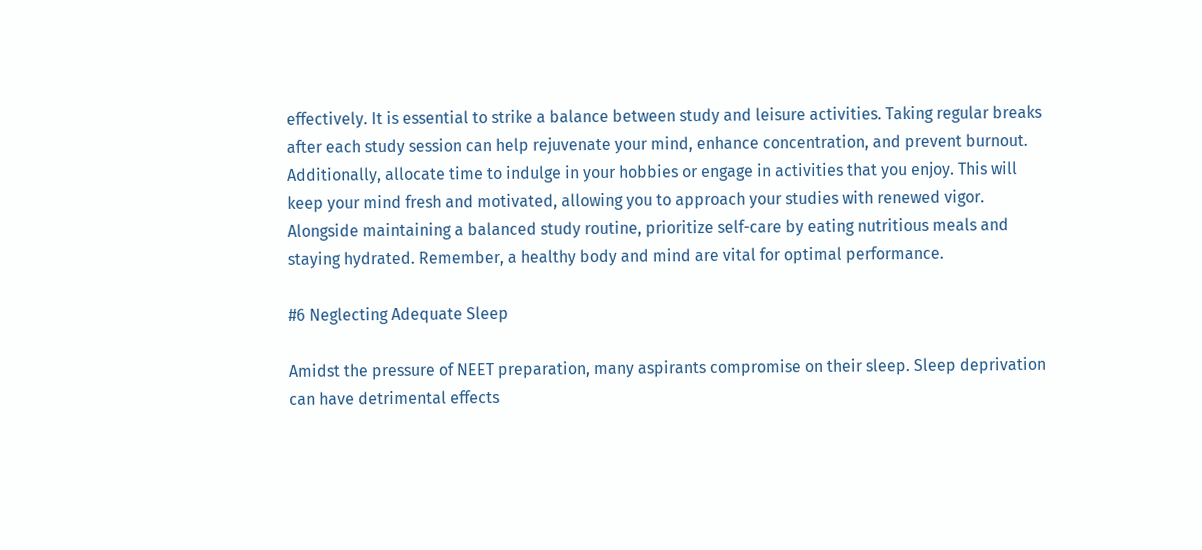effectively. It is essential to strike a balance between study and leisure activities. Taking regular breaks after each study session can help rejuvenate your mind, enhance concentration, and prevent burnout. Additionally, allocate time to indulge in your hobbies or engage in activities that you enjoy. This will keep your mind fresh and motivated, allowing you to approach your studies with renewed vigor. Alongside maintaining a balanced study routine, prioritize self-care by eating nutritious meals and staying hydrated. Remember, a healthy body and mind are vital for optimal performance.

#6 Neglecting Adequate Sleep

Amidst the pressure of NEET preparation, many aspirants compromise on their sleep. Sleep deprivation can have detrimental effects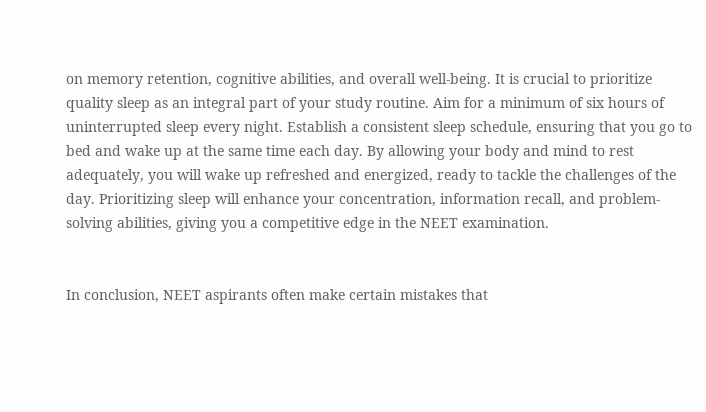on memory retention, cognitive abilities, and overall well-being. It is crucial to prioritize quality sleep as an integral part of your study routine. Aim for a minimum of six hours of uninterrupted sleep every night. Establish a consistent sleep schedule, ensuring that you go to bed and wake up at the same time each day. By allowing your body and mind to rest adequately, you will wake up refreshed and energized, ready to tackle the challenges of the day. Prioritizing sleep will enhance your concentration, information recall, and problem-solving abilities, giving you a competitive edge in the NEET examination.


In conclusion, NEET aspirants often make certain mistakes that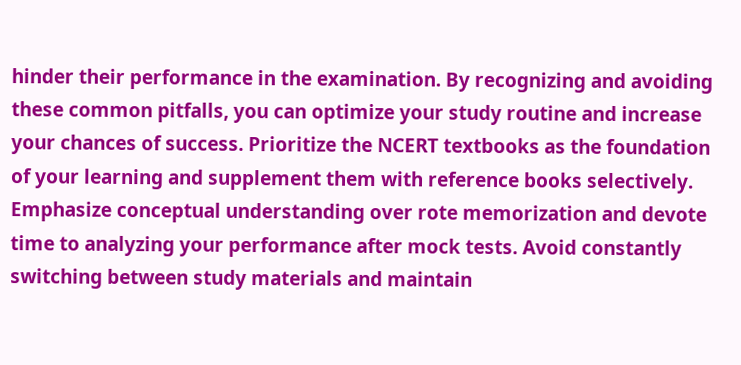hinder their performance in the examination. By recognizing and avoiding these common pitfalls, you can optimize your study routine and increase your chances of success. Prioritize the NCERT textbooks as the foundation of your learning and supplement them with reference books selectively. Emphasize conceptual understanding over rote memorization and devote time to analyzing your performance after mock tests. Avoid constantly switching between study materials and maintain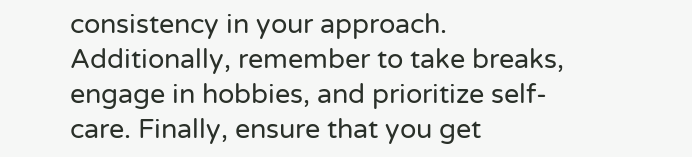consistency in your approach. Additionally, remember to take breaks, engage in hobbies, and prioritize self-care. Finally, ensure that you get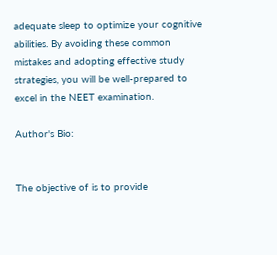adequate sleep to optimize your cognitive abilities. By avoiding these common mistakes and adopting effective study strategies, you will be well-prepared to excel in the NEET examination.

Author's Bio:


The objective of is to provide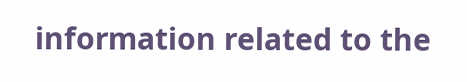information related to the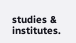studies & institutes.